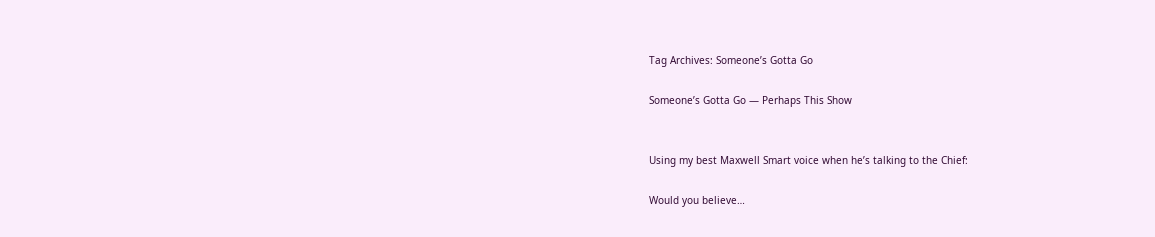Tag Archives: Someone’s Gotta Go

Someone’s Gotta Go — Perhaps This Show


Using my best Maxwell Smart voice when he’s talking to the Chief:

Would you believe…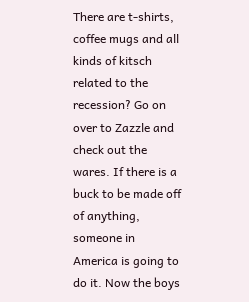There are t-shirts, coffee mugs and all kinds of kitsch related to the recession? Go on over to Zazzle and check out the wares. If there is a buck to be made off of anything, someone in America is going to do it. Now the boys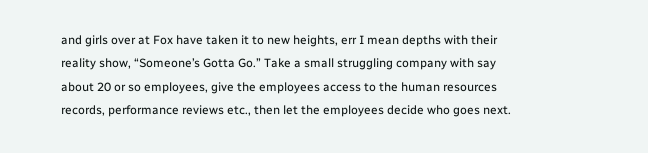and girls over at Fox have taken it to new heights, err I mean depths with their reality show, “Someone’s Gotta Go.” Take a small struggling company with say about 20 or so employees, give the employees access to the human resources records, performance reviews etc., then let the employees decide who goes next.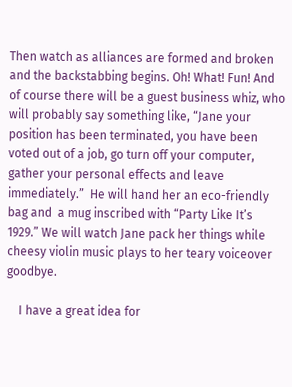Then watch as alliances are formed and broken and the backstabbing begins. Oh! What! Fun! And of course there will be a guest business whiz, who will probably say something like, “Jane your position has been terminated, you have been voted out of a job, go turn off your computer, gather your personal effects and leave immediately.”  He will hand her an eco-friendly bag and  a mug inscribed with “Party Like It’s 1929.” We will watch Jane pack her things while cheesy violin music plays to her teary voiceover goodbye.

    I have a great idea for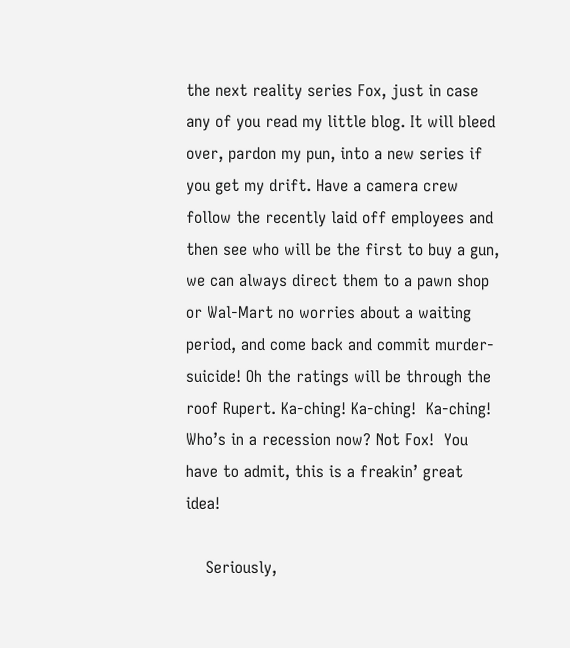the next reality series Fox, just in case any of you read my little blog. It will bleed over, pardon my pun, into a new series if you get my drift. Have a camera crew follow the recently laid off employees and then see who will be the first to buy a gun, we can always direct them to a pawn shop or Wal-Mart no worries about a waiting period, and come back and commit murder-suicide! Oh the ratings will be through the roof Rupert. Ka-ching! Ka-ching!  Ka-ching!  Who’s in a recession now? Not Fox!  You have to admit, this is a freakin’ great idea!

    Seriously,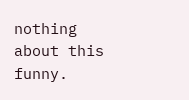nothing about this funny.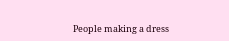People making a dress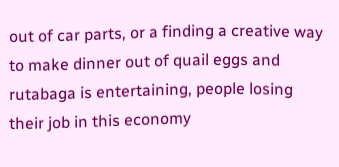out of car parts, or a finding a creative way to make dinner out of quail eggs and rutabaga is entertaining, people losing their job in this economy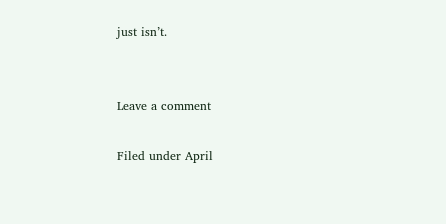just isn’t.


Leave a comment

Filed under April